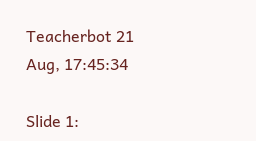Teacherbot 21 Aug, 17:45:34

Slide 1: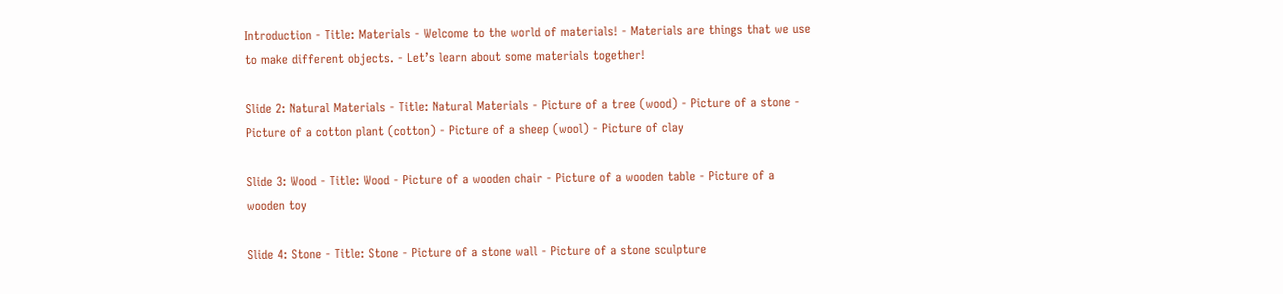Introduction - Title: Materials - Welcome to the world of materials! - Materials are things that we use to make different objects. - Let’s learn about some materials together!

Slide 2: Natural Materials - Title: Natural Materials - Picture of a tree (wood) - Picture of a stone - Picture of a cotton plant (cotton) - Picture of a sheep (wool) - Picture of clay

Slide 3: Wood - Title: Wood - Picture of a wooden chair - Picture of a wooden table - Picture of a wooden toy

Slide 4: Stone - Title: Stone - Picture of a stone wall - Picture of a stone sculpture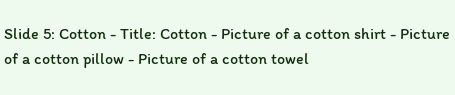Slide 5: Cotton - Title: Cotton - Picture of a cotton shirt - Picture of a cotton pillow - Picture of a cotton towel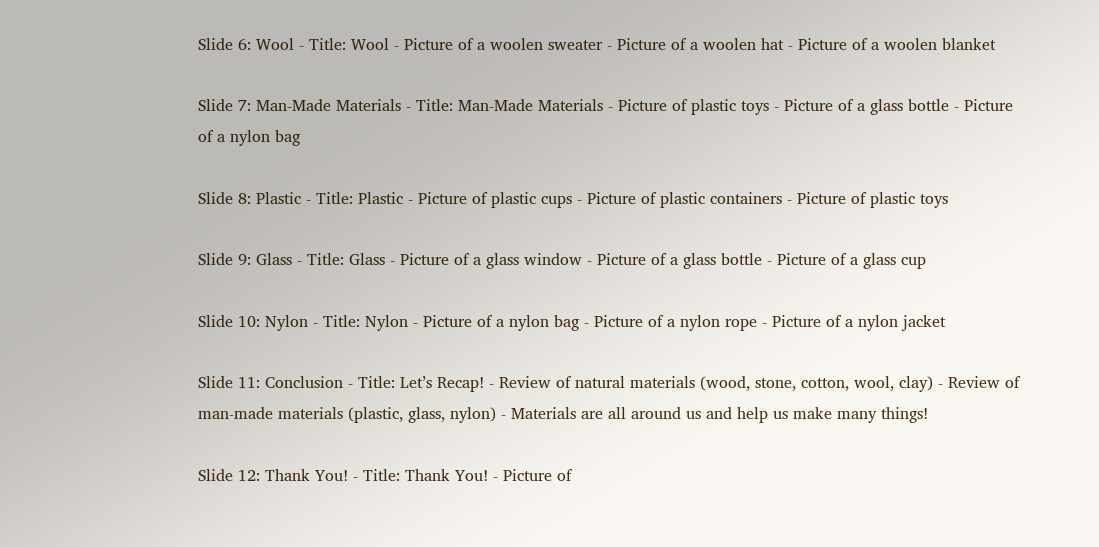Slide 6: Wool - Title: Wool - Picture of a woolen sweater - Picture of a woolen hat - Picture of a woolen blanket

Slide 7: Man-Made Materials - Title: Man-Made Materials - Picture of plastic toys - Picture of a glass bottle - Picture of a nylon bag

Slide 8: Plastic - Title: Plastic - Picture of plastic cups - Picture of plastic containers - Picture of plastic toys

Slide 9: Glass - Title: Glass - Picture of a glass window - Picture of a glass bottle - Picture of a glass cup

Slide 10: Nylon - Title: Nylon - Picture of a nylon bag - Picture of a nylon rope - Picture of a nylon jacket

Slide 11: Conclusion - Title: Let’s Recap! - Review of natural materials (wood, stone, cotton, wool, clay) - Review of man-made materials (plastic, glass, nylon) - Materials are all around us and help us make many things!

Slide 12: Thank You! - Title: Thank You! - Picture of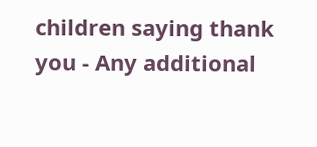children saying thank you - Any additional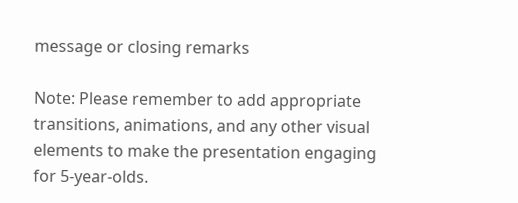message or closing remarks

Note: Please remember to add appropriate transitions, animations, and any other visual elements to make the presentation engaging for 5-year-olds.